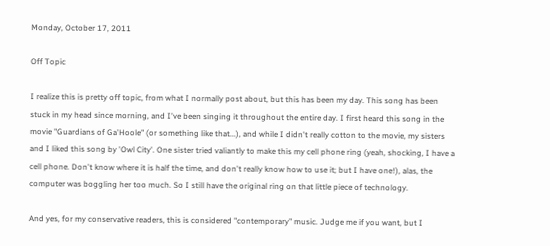Monday, October 17, 2011

Off Topic

I realize this is pretty off topic, from what I normally post about, but this has been my day. This song has been stuck in my head since morning, and I've been singing it throughout the entire day. I first heard this song in the movie "Guardians of Ga'Hoole" (or something like that...), and while I didn't really cotton to the movie, my sisters and I liked this song by 'Owl City'. One sister tried valiantly to make this my cell phone ring (yeah, shocking, I have a cell phone. Don't know where it is half the time, and don't really know how to use it; but I have one!), alas, the computer was boggling her too much. So I still have the original ring on that little piece of technology.

And yes, for my conservative readers, this is considered "contemporary" music. Judge me if you want, but I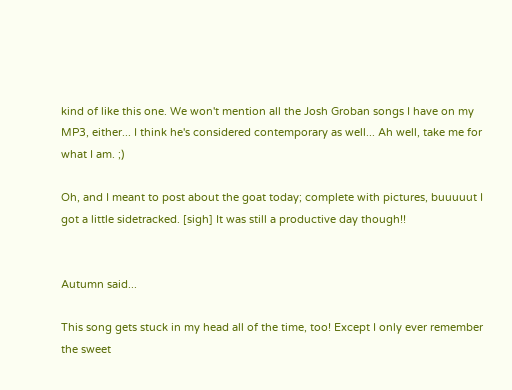kind of like this one. We won't mention all the Josh Groban songs I have on my MP3, either... I think he's considered contemporary as well... Ah well, take me for what I am. ;)

Oh, and I meant to post about the goat today; complete with pictures, buuuuut I got a little sidetracked. [sigh] It was still a productive day though!!


Autumn said...

This song gets stuck in my head all of the time, too! Except I only ever remember the sweet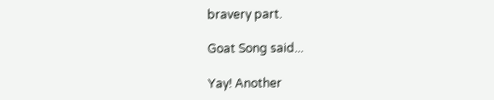bravery part.

Goat Song said...

Yay! Another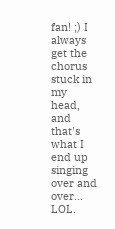fan! ;) I always get the chorus stuck in my head, and that's what I end up singing over and over... LOL.